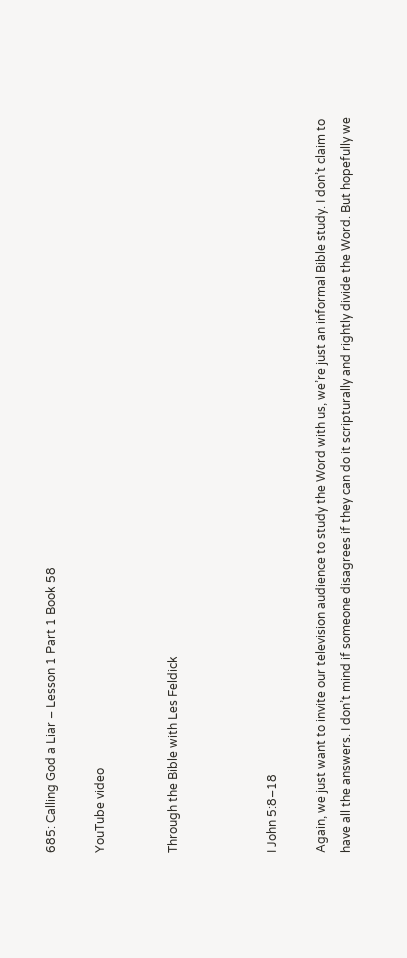685: Calling God a Liar – Lesson 1 Part 1 Book 58

YouTube video


Through the Bible with Les Feldick



I John 5:8–18

Again, we just want to invite our television audience to study the Word with us, we’re just an informal Bible study. I don’t claim to have all the answers. I don’t mind if someone disagrees if they can do it scripturally and rightly divide the Word. But hopefully we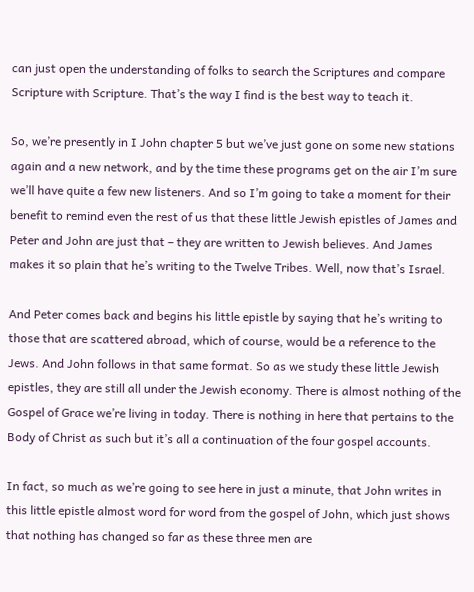can just open the understanding of folks to search the Scriptures and compare Scripture with Scripture. That’s the way I find is the best way to teach it.

So, we’re presently in I John chapter 5 but we’ve just gone on some new stations again and a new network, and by the time these programs get on the air I’m sure we’ll have quite a few new listeners. And so I’m going to take a moment for their benefit to remind even the rest of us that these little Jewish epistles of James and Peter and John are just that – they are written to Jewish believes. And James makes it so plain that he’s writing to the Twelve Tribes. Well, now that’s Israel.

And Peter comes back and begins his little epistle by saying that he’s writing to those that are scattered abroad, which of course, would be a reference to the Jews. And John follows in that same format. So as we study these little Jewish epistles, they are still all under the Jewish economy. There is almost nothing of the Gospel of Grace we’re living in today. There is nothing in here that pertains to the Body of Christ as such but it’s all a continuation of the four gospel accounts.

In fact, so much as we’re going to see here in just a minute, that John writes in this little epistle almost word for word from the gospel of John, which just shows that nothing has changed so far as these three men are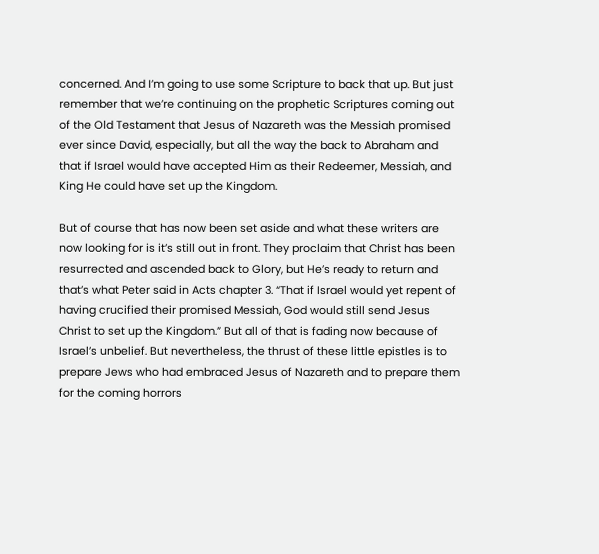concerned. And I’m going to use some Scripture to back that up. But just remember that we’re continuing on the prophetic Scriptures coming out of the Old Testament that Jesus of Nazareth was the Messiah promised ever since David, especially, but all the way the back to Abraham and that if Israel would have accepted Him as their Redeemer, Messiah, and King He could have set up the Kingdom.

But of course that has now been set aside and what these writers are now looking for is it’s still out in front. They proclaim that Christ has been resurrected and ascended back to Glory, but He’s ready to return and that’s what Peter said in Acts chapter 3. “That if Israel would yet repent of having crucified their promised Messiah, God would still send Jesus Christ to set up the Kingdom.” But all of that is fading now because of Israel’s unbelief. But nevertheless, the thrust of these little epistles is to prepare Jews who had embraced Jesus of Nazareth and to prepare them for the coming horrors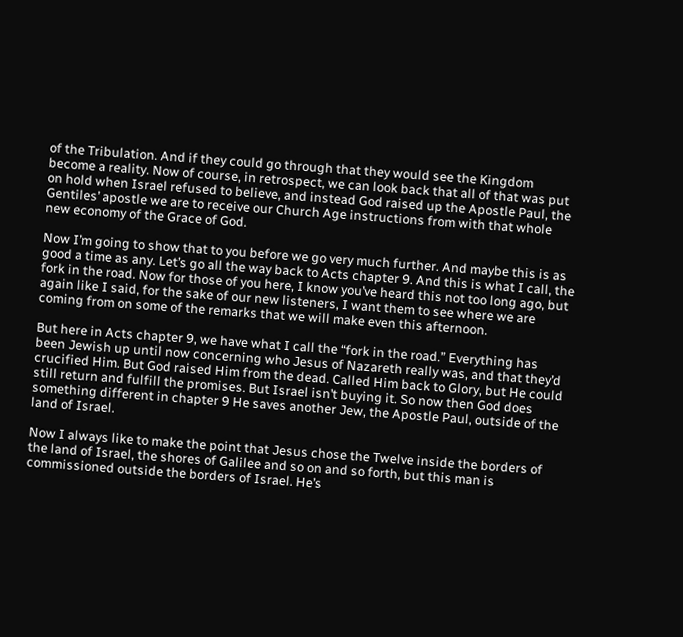of the Tribulation. And if they could go through that they would see the Kingdom become a reality. Now of course, in retrospect, we can look back that all of that was put on hold when Israel refused to believe, and instead God raised up the Apostle Paul, the Gentiles’ apostle we are to receive our Church Age instructions from with that whole new economy of the Grace of God.

Now I’m going to show that to you before we go very much further. And maybe this is as good a time as any. Let’s go all the way back to Acts chapter 9. And this is what I call, the fork in the road. Now for those of you here, I know you’ve heard this not too long ago, but again like I said, for the sake of our new listeners, I want them to see where we are coming from on some of the remarks that we will make even this afternoon.

But here in Acts chapter 9, we have what I call the “fork in the road.” Everything has been Jewish up until now concerning who Jesus of Nazareth really was, and that they’d crucified Him. But God raised Him from the dead. Called Him back to Glory, but He could still return and fulfill the promises. But Israel isn’t buying it. So now then God does something different in chapter 9 He saves another Jew, the Apostle Paul, outside of the land of Israel.

Now I always like to make the point that Jesus chose the Twelve inside the borders of the land of Israel, the shores of Galilee and so on and so forth, but this man is commissioned outside the borders of Israel. He’s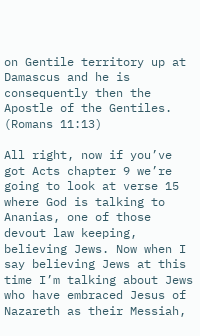on Gentile territory up at Damascus and he is consequently then the Apostle of the Gentiles. (Romans 11:13)

All right, now if you’ve got Acts chapter 9 we’re going to look at verse 15 where God is talking to Ananias, one of those devout law keeping, believing Jews. Now when I say believing Jews at this time I’m talking about Jews who have embraced Jesus of Nazareth as their Messiah,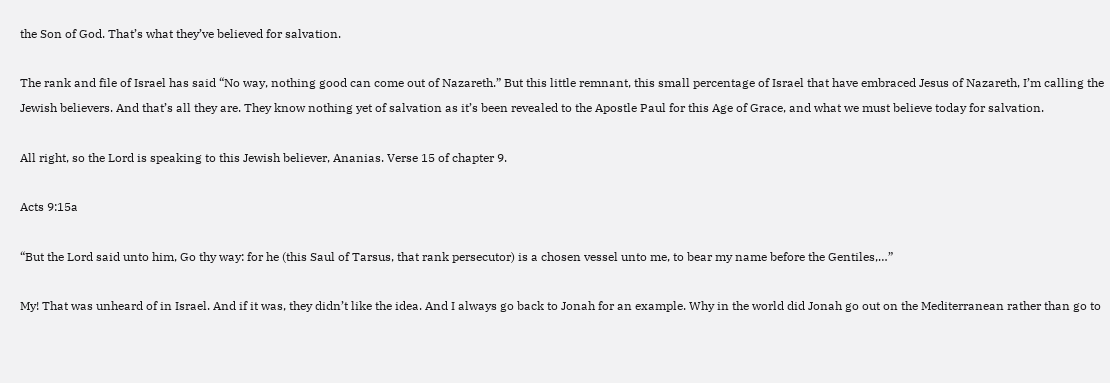the Son of God. That’s what they’ve believed for salvation.

The rank and file of Israel has said “No way, nothing good can come out of Nazareth.” But this little remnant, this small percentage of Israel that have embraced Jesus of Nazareth, I’m calling the Jewish believers. And that’s all they are. They know nothing yet of salvation as it’s been revealed to the Apostle Paul for this Age of Grace, and what we must believe today for salvation.

All right, so the Lord is speaking to this Jewish believer, Ananias. Verse 15 of chapter 9.

Acts 9:15a

“But the Lord said unto him, Go thy way: for he (this Saul of Tarsus, that rank persecutor) is a chosen vessel unto me, to bear my name before the Gentiles,…”

My! That was unheard of in Israel. And if it was, they didn’t like the idea. And I always go back to Jonah for an example. Why in the world did Jonah go out on the Mediterranean rather than go to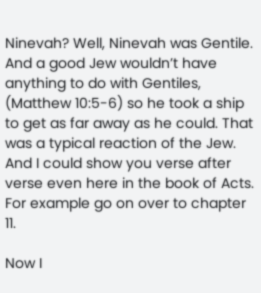Ninevah? Well, Ninevah was Gentile. And a good Jew wouldn’t have anything to do with Gentiles, (Matthew 10:5-6) so he took a ship to get as far away as he could. That was a typical reaction of the Jew. And I could show you verse after verse even here in the book of Acts. For example go on over to chapter 11.

Now I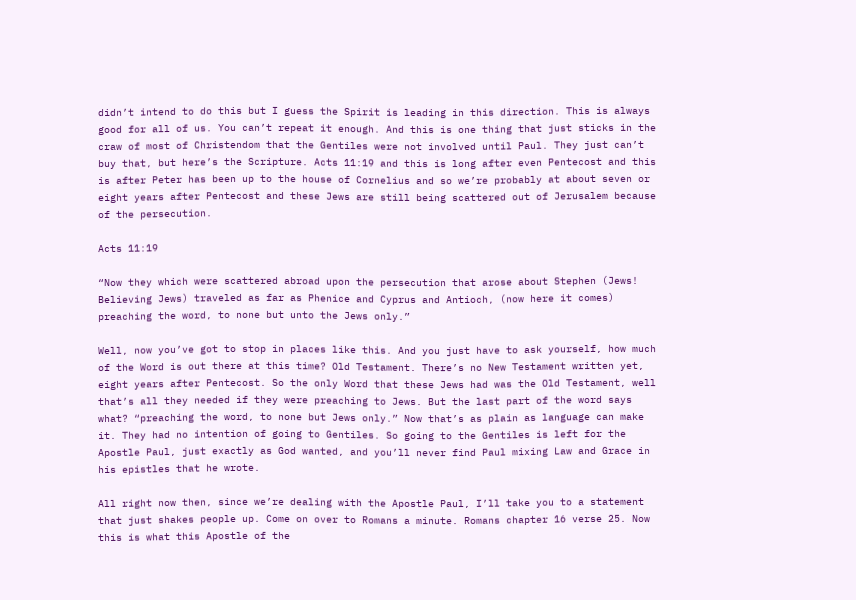didn’t intend to do this but I guess the Spirit is leading in this direction. This is always good for all of us. You can’t repeat it enough. And this is one thing that just sticks in the craw of most of Christendom that the Gentiles were not involved until Paul. They just can’t buy that, but here’s the Scripture. Acts 11:19 and this is long after even Pentecost and this is after Peter has been up to the house of Cornelius and so we’re probably at about seven or eight years after Pentecost and these Jews are still being scattered out of Jerusalem because of the persecution.

Acts 11:19

“Now they which were scattered abroad upon the persecution that arose about Stephen (Jews! Believing Jews) traveled as far as Phenice and Cyprus and Antioch, (now here it comes) preaching the word, to none but unto the Jews only.”

Well, now you’ve got to stop in places like this. And you just have to ask yourself, how much of the Word is out there at this time? Old Testament. There’s no New Testament written yet, eight years after Pentecost. So the only Word that these Jews had was the Old Testament, well that’s all they needed if they were preaching to Jews. But the last part of the word says what? “preaching the word, to none but Jews only.” Now that’s as plain as language can make it. They had no intention of going to Gentiles. So going to the Gentiles is left for the Apostle Paul, just exactly as God wanted, and you’ll never find Paul mixing Law and Grace in his epistles that he wrote.

All right now then, since we’re dealing with the Apostle Paul, I’ll take you to a statement that just shakes people up. Come on over to Romans a minute. Romans chapter 16 verse 25. Now this is what this Apostle of the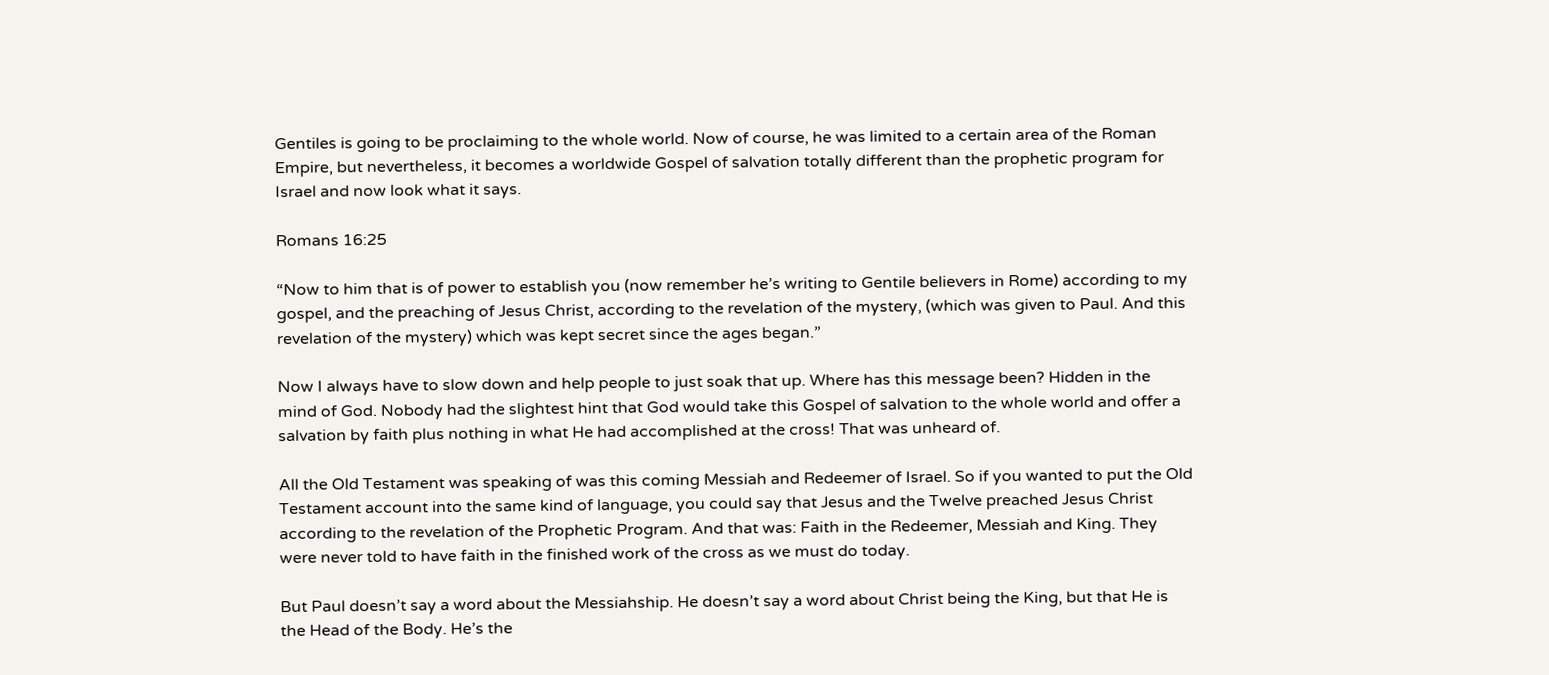Gentiles is going to be proclaiming to the whole world. Now of course, he was limited to a certain area of the Roman Empire, but nevertheless, it becomes a worldwide Gospel of salvation totally different than the prophetic program for Israel and now look what it says.

Romans 16:25

“Now to him that is of power to establish you (now remember he’s writing to Gentile believers in Rome) according to my gospel, and the preaching of Jesus Christ, according to the revelation of the mystery, (which was given to Paul. And this revelation of the mystery) which was kept secret since the ages began.”

Now I always have to slow down and help people to just soak that up. Where has this message been? Hidden in the mind of God. Nobody had the slightest hint that God would take this Gospel of salvation to the whole world and offer a salvation by faith plus nothing in what He had accomplished at the cross! That was unheard of.

All the Old Testament was speaking of was this coming Messiah and Redeemer of Israel. So if you wanted to put the Old Testament account into the same kind of language, you could say that Jesus and the Twelve preached Jesus Christ according to the revelation of the Prophetic Program. And that was: Faith in the Redeemer, Messiah and King. They were never told to have faith in the finished work of the cross as we must do today.

But Paul doesn’t say a word about the Messiahship. He doesn’t say a word about Christ being the King, but that He is the Head of the Body. He’s the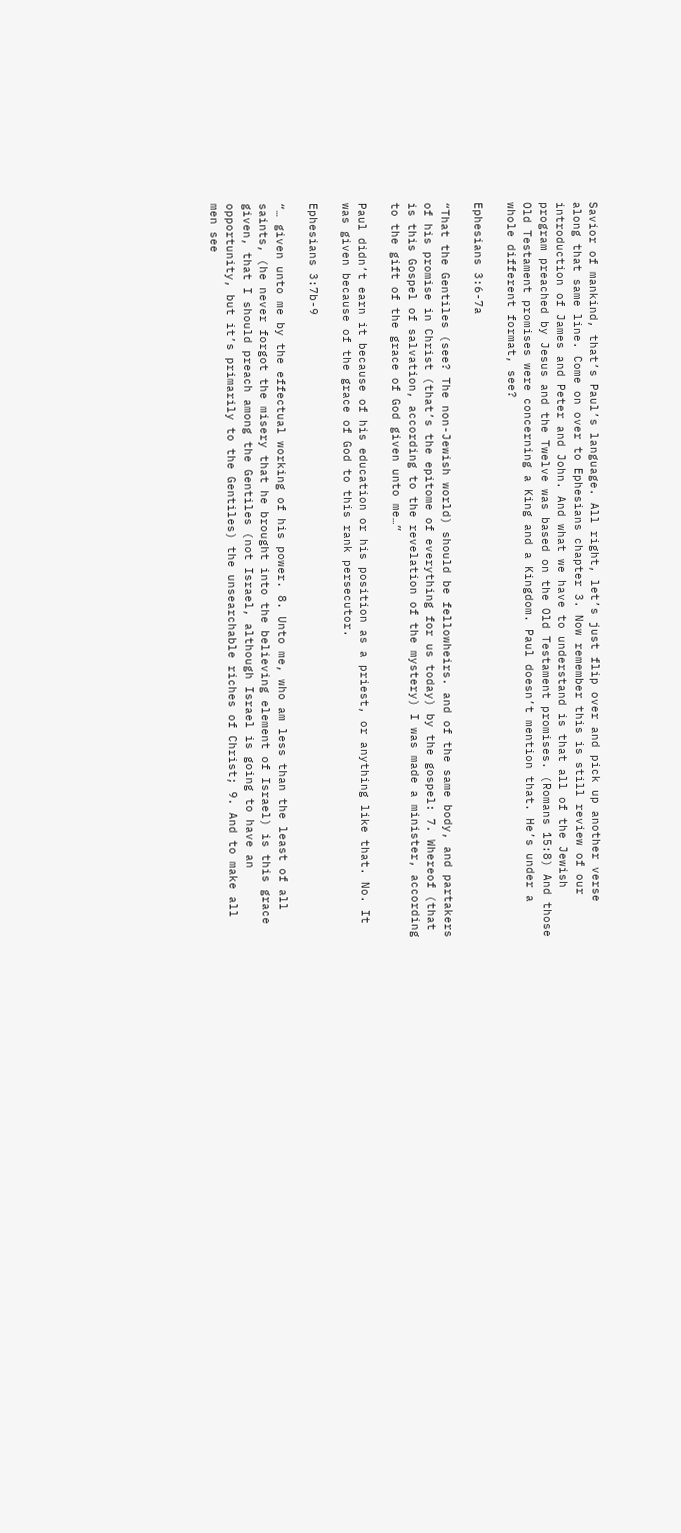Savior of mankind, that’s Paul’s language. All right, let’s just flip over and pick up another verse along that same line. Come on over to Ephesians chapter 3. Now remember this is still review of our introduction of James and Peter and John. And what we have to understand is that all of the Jewish program preached by Jesus and the Twelve was based on the Old Testament promises. (Romans 15:8) And those Old Testament promises were concerning a King and a Kingdom. Paul doesn’t mention that. He’s under a whole different format, see?

Ephesians 3:6-7a

“That the Gentiles (see? The non-Jewish world) should be fellowheirs. and of the same body, and partakers of his promise in Christ (that’s the epitome of everything for us today) by the gospel: 7. Whereof (that is this Gospel of salvation, according to the revelation of the mystery) I was made a minister, according to the gift of the grace of God given unto me…”

Paul didn’t earn it because of his education or his position as a priest, or anything like that. No. It was given because of the grace of God to this rank persecutor.

Ephesians 3:7b-9

“… given unto me by the effectual working of his power. 8. Unto me, who am less than the least of all saints, (he never forgot the misery that he brought into the believing element of Israel) is this grace given, that I should preach among the Gentiles (not Israel, although Israel is going to have an opportunity, but it’s primarily to the Gentiles) the unsearchable riches of Christ; 9. And to make all men see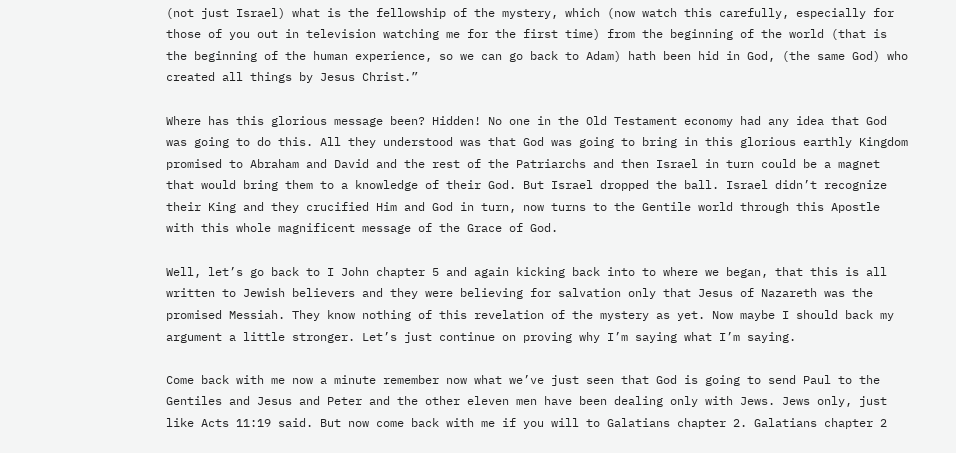(not just Israel) what is the fellowship of the mystery, which (now watch this carefully, especially for those of you out in television watching me for the first time) from the beginning of the world (that is the beginning of the human experience, so we can go back to Adam) hath been hid in God, (the same God) who created all things by Jesus Christ.”

Where has this glorious message been? Hidden! No one in the Old Testament economy had any idea that God was going to do this. All they understood was that God was going to bring in this glorious earthly Kingdom promised to Abraham and David and the rest of the Patriarchs and then Israel in turn could be a magnet that would bring them to a knowledge of their God. But Israel dropped the ball. Israel didn’t recognize their King and they crucified Him and God in turn, now turns to the Gentile world through this Apostle with this whole magnificent message of the Grace of God.

Well, let’s go back to I John chapter 5 and again kicking back into to where we began, that this is all written to Jewish believers and they were believing for salvation only that Jesus of Nazareth was the promised Messiah. They know nothing of this revelation of the mystery as yet. Now maybe I should back my argument a little stronger. Let’s just continue on proving why I’m saying what I’m saying.

Come back with me now a minute remember now what we’ve just seen that God is going to send Paul to the Gentiles and Jesus and Peter and the other eleven men have been dealing only with Jews. Jews only, just like Acts 11:19 said. But now come back with me if you will to Galatians chapter 2. Galatians chapter 2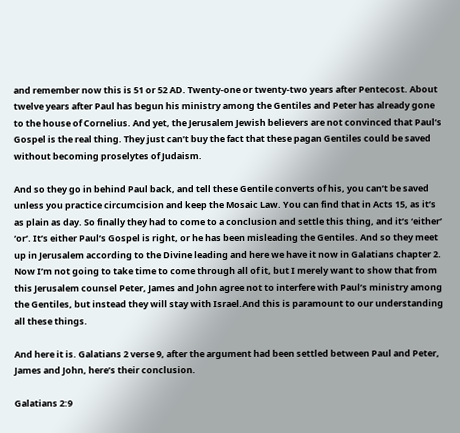and remember now this is 51 or 52 AD. Twenty-one or twenty-two years after Pentecost. About twelve years after Paul has begun his ministry among the Gentiles and Peter has already gone to the house of Cornelius. And yet, the Jerusalem Jewish believers are not convinced that Paul’s Gospel is the real thing. They just can’t buy the fact that these pagan Gentiles could be saved without becoming proselytes of Judaism.

And so they go in behind Paul back, and tell these Gentile converts of his, you can’t be saved unless you practice circumcision and keep the Mosaic Law. You can find that in Acts 15, as it’s as plain as day. So finally they had to come to a conclusion and settle this thing, and it’s ‘either’ ‘or’. It’s either Paul’s Gospel is right, or he has been misleading the Gentiles. And so they meet up in Jerusalem according to the Divine leading and here we have it now in Galatians chapter 2. Now I’m not going to take time to come through all of it, but I merely want to show that from this Jerusalem counsel Peter, James and John agree not to interfere with Paul’s ministry among the Gentiles, but instead they will stay with Israel.And this is paramount to our understanding all these things.

And here it is. Galatians 2 verse 9, after the argument had been settled between Paul and Peter, James and John, here’s their conclusion.

Galatians 2:9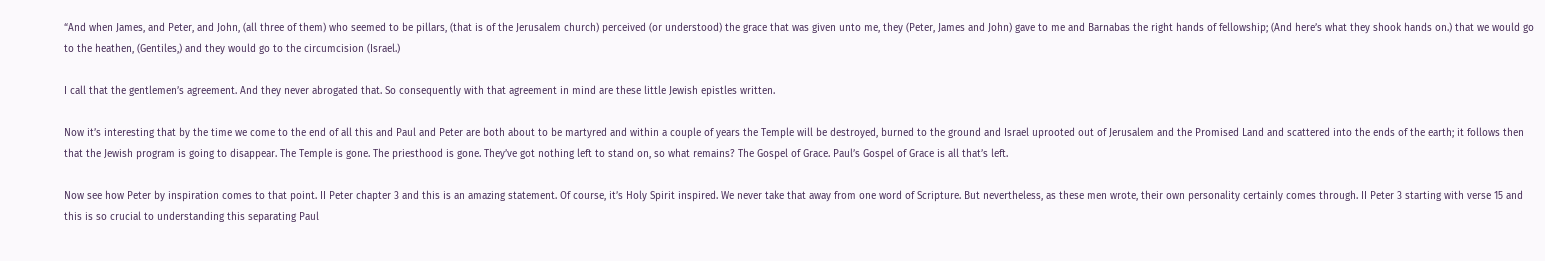“And when James, and Peter, and John, (all three of them) who seemed to be pillars, (that is of the Jerusalem church) perceived (or understood) the grace that was given unto me, they (Peter, James and John) gave to me and Barnabas the right hands of fellowship; (And here’s what they shook hands on.) that we would go to the heathen, (Gentiles,) and they would go to the circumcision (Israel.)

I call that the gentlemen’s agreement. And they never abrogated that. So consequently with that agreement in mind are these little Jewish epistles written.

Now it’s interesting that by the time we come to the end of all this and Paul and Peter are both about to be martyred and within a couple of years the Temple will be destroyed, burned to the ground and Israel uprooted out of Jerusalem and the Promised Land and scattered into the ends of the earth; it follows then that the Jewish program is going to disappear. The Temple is gone. The priesthood is gone. They’ve got nothing left to stand on, so what remains? The Gospel of Grace. Paul’s Gospel of Grace is all that’s left.

Now see how Peter by inspiration comes to that point. II Peter chapter 3 and this is an amazing statement. Of course, it’s Holy Spirit inspired. We never take that away from one word of Scripture. But nevertheless, as these men wrote, their own personality certainly comes through. II Peter 3 starting with verse 15 and this is so crucial to understanding this separating Paul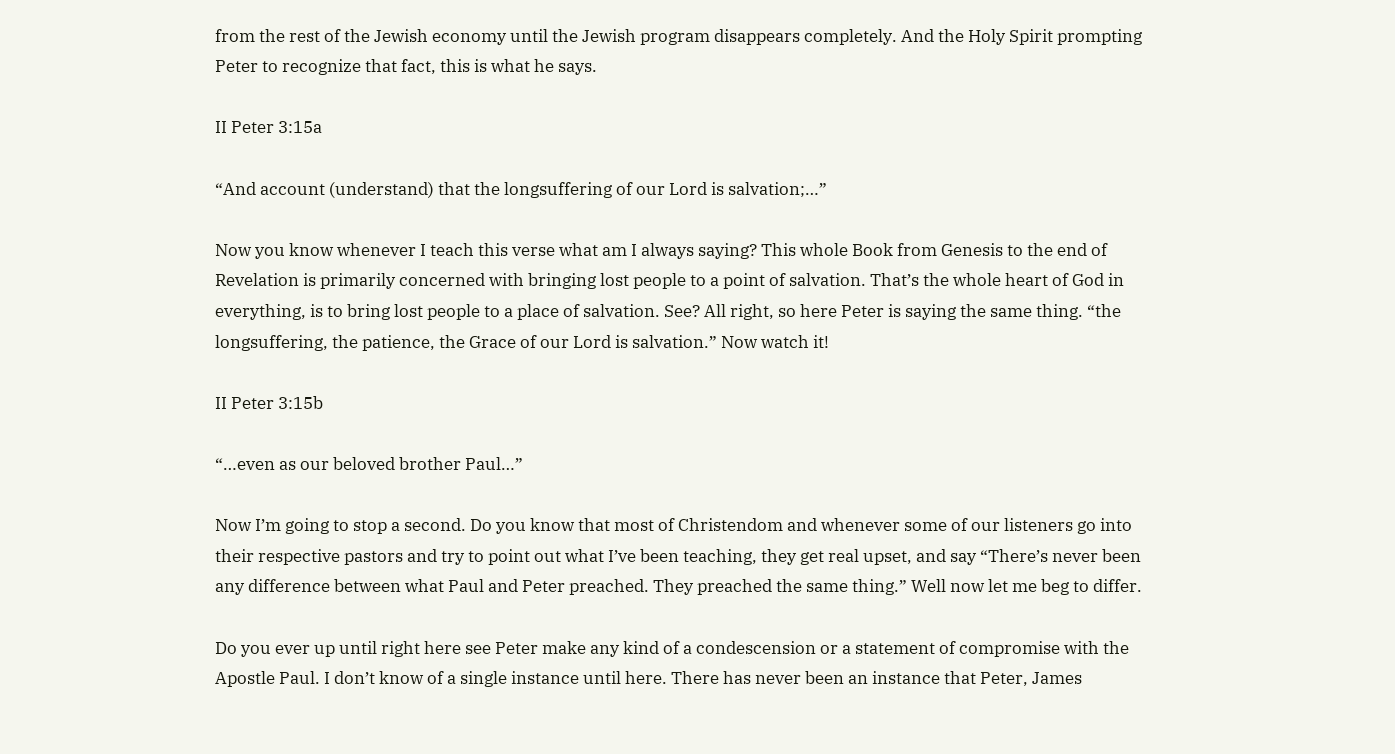from the rest of the Jewish economy until the Jewish program disappears completely. And the Holy Spirit prompting Peter to recognize that fact, this is what he says.

II Peter 3:15a

“And account (understand) that the longsuffering of our Lord is salvation;…”

Now you know whenever I teach this verse what am I always saying? This whole Book from Genesis to the end of Revelation is primarily concerned with bringing lost people to a point of salvation. That’s the whole heart of God in everything, is to bring lost people to a place of salvation. See? All right, so here Peter is saying the same thing. “the longsuffering, the patience, the Grace of our Lord is salvation.” Now watch it!

II Peter 3:15b

“…even as our beloved brother Paul…”

Now I’m going to stop a second. Do you know that most of Christendom and whenever some of our listeners go into their respective pastors and try to point out what I’ve been teaching, they get real upset, and say “There’s never been any difference between what Paul and Peter preached. They preached the same thing.” Well now let me beg to differ.

Do you ever up until right here see Peter make any kind of a condescension or a statement of compromise with the Apostle Paul. I don’t know of a single instance until here. There has never been an instance that Peter, James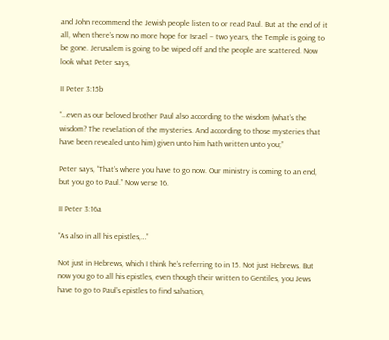and John recommend the Jewish people listen to or read Paul. But at the end of it all, when there’s now no more hope for Israel – two years, the Temple is going to be gone. Jerusalem is going to be wiped off and the people are scattered. Now look what Peter says,

II Peter 3:15b

“…even as our beloved brother Paul also according to the wisdom (what’s the wisdom? The revelation of the mysteries. And according to those mysteries that have been revealed unto him) given unto him hath written unto you;”

Peter says, “That’s where you have to go now. Our ministry is coming to an end, but you go to Paul.” Now verse 16.

II Peter 3:16a

“As also in all his epistles,…”

Not just in Hebrews, which I think he’s referring to in 15. Not just Hebrews. But now you go to all his epistles, even though their written to Gentiles, you Jews have to go to Paul’s epistles to find salvation,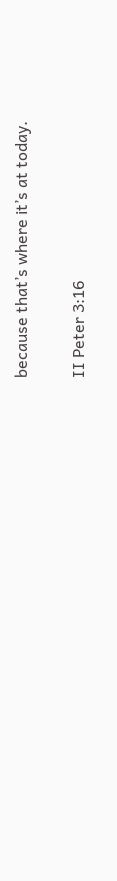because that’s where it’s at today.

II Peter 3:16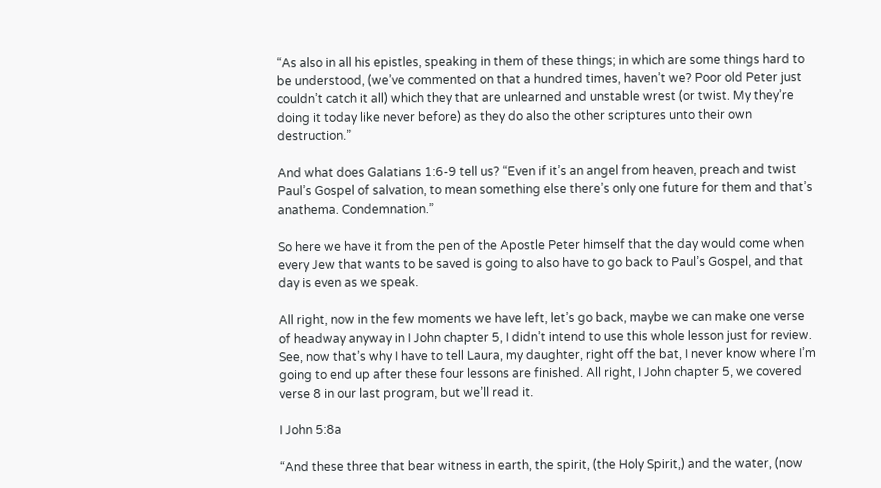“As also in all his epistles, speaking in them of these things; in which are some things hard to be understood, (we’ve commented on that a hundred times, haven’t we? Poor old Peter just couldn’t catch it all) which they that are unlearned and unstable wrest (or twist. My they’re doing it today like never before) as they do also the other scriptures unto their own destruction.”

And what does Galatians 1:6-9 tell us? “Even if it’s an angel from heaven, preach and twist Paul’s Gospel of salvation, to mean something else there’s only one future for them and that’s anathema. Condemnation.”

So here we have it from the pen of the Apostle Peter himself that the day would come when every Jew that wants to be saved is going to also have to go back to Paul’s Gospel, and that day is even as we speak.

All right, now in the few moments we have left, let’s go back, maybe we can make one verse of headway anyway in I John chapter 5, I didn’t intend to use this whole lesson just for review. See, now that’s why I have to tell Laura, my daughter, right off the bat, I never know where I’m going to end up after these four lessons are finished. All right, I John chapter 5, we covered verse 8 in our last program, but we’ll read it.

I John 5:8a

“And these three that bear witness in earth, the spirit, (the Holy Spirit,) and the water, (now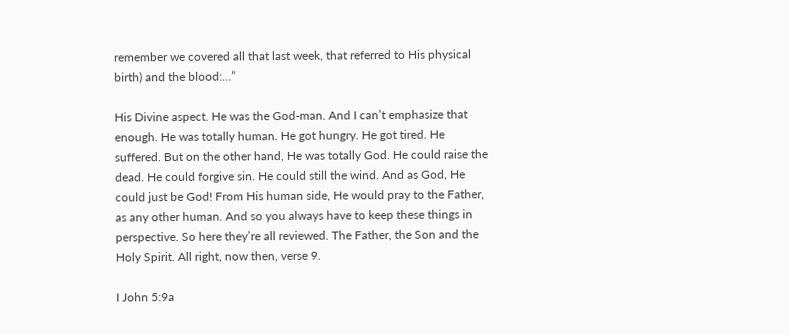remember we covered all that last week, that referred to His physical birth) and the blood:…”

His Divine aspect. He was the God-man. And I can’t emphasize that enough. He was totally human. He got hungry. He got tired. He suffered. But on the other hand, He was totally God. He could raise the dead. He could forgive sin. He could still the wind. And as God, He could just be God! From His human side, He would pray to the Father, as any other human. And so you always have to keep these things in perspective. So here they’re all reviewed. The Father, the Son and the Holy Spirit. All right, now then, verse 9.

I John 5:9a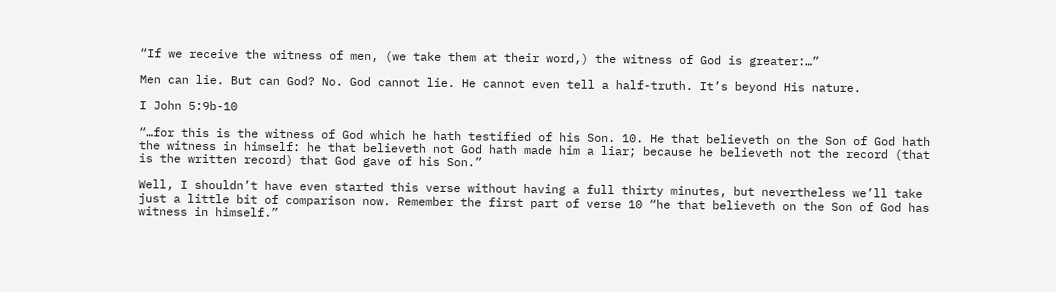“If we receive the witness of men, (we take them at their word,) the witness of God is greater:…”

Men can lie. But can God? No. God cannot lie. He cannot even tell a half-truth. It’s beyond His nature.

I John 5:9b-10

“…for this is the witness of God which he hath testified of his Son. 10. He that believeth on the Son of God hath the witness in himself: he that believeth not God hath made him a liar; because he believeth not the record (that is the written record) that God gave of his Son.”

Well, I shouldn’t have even started this verse without having a full thirty minutes, but nevertheless we’ll take just a little bit of comparison now. Remember the first part of verse 10 “he that believeth on the Son of God has witness in himself.”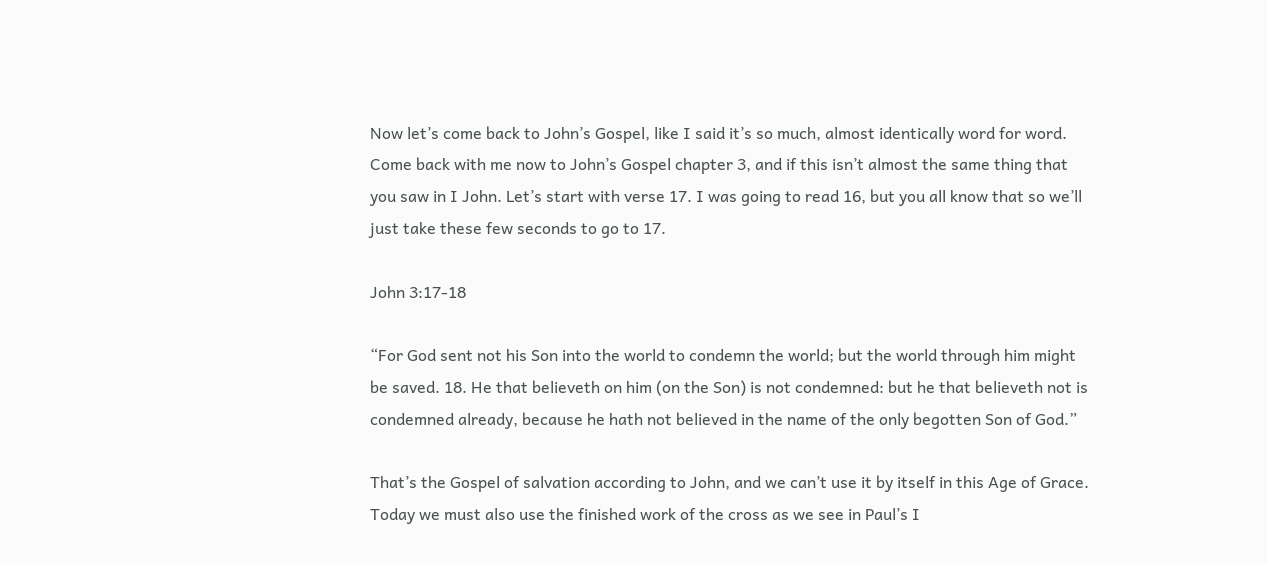Now let’s come back to John’s Gospel, like I said it’s so much, almost identically word for word. Come back with me now to John’s Gospel chapter 3, and if this isn’t almost the same thing that you saw in I John. Let’s start with verse 17. I was going to read 16, but you all know that so we’ll just take these few seconds to go to 17.

John 3:17-18

“For God sent not his Son into the world to condemn the world; but the world through him might be saved. 18. He that believeth on him (on the Son) is not condemned: but he that believeth not is condemned already, because he hath not believed in the name of the only begotten Son of God.”

That’s the Gospel of salvation according to John, and we can’t use it by itself in this Age of Grace. Today we must also use the finished work of the cross as we see in Paul’s I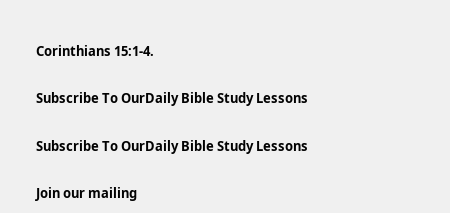Corinthians 15:1-4.

Subscribe To OurDaily Bible Study Lessons

Subscribe To OurDaily Bible Study Lessons

Join our mailing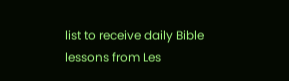list to receive daily Bible lessons from Les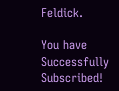Feldick.

You have Successfully Subscribed!